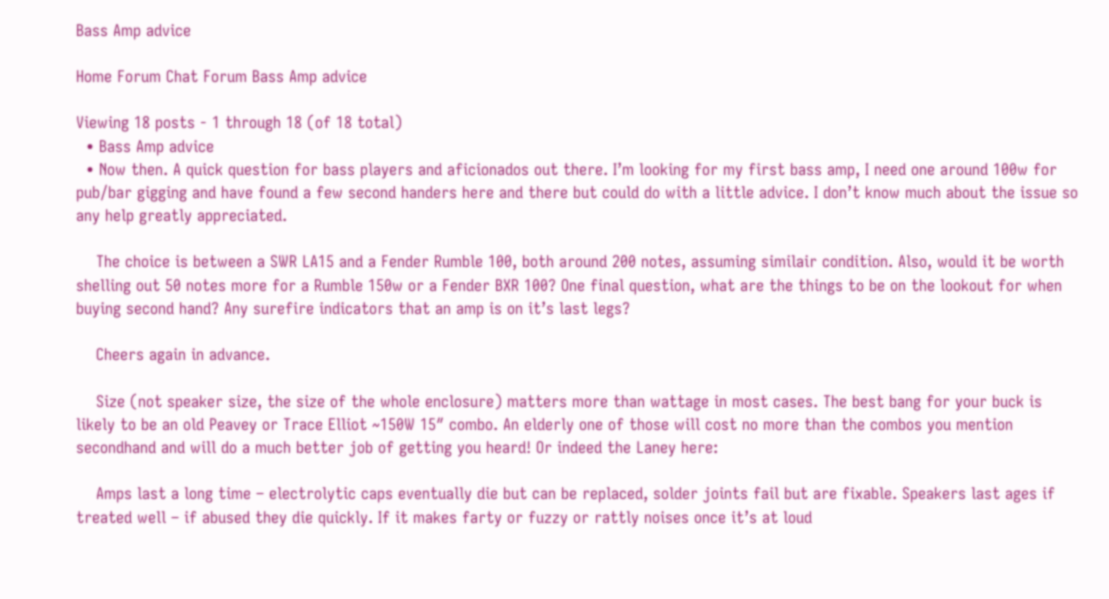Bass Amp advice

Home Forum Chat Forum Bass Amp advice

Viewing 18 posts - 1 through 18 (of 18 total)
  • Bass Amp advice
  • Now then. A quick question for bass players and aficionados out there. I’m looking for my first bass amp, I need one around 100w for pub/bar gigging and have found a few second handers here and there but could do with a little advice. I don’t know much about the issue so any help greatly appreciated.

    The choice is between a SWR LA15 and a Fender Rumble 100, both around 200 notes, assuming similair condition. Also, would it be worth shelling out 50 notes more for a Rumble 150w or a Fender BXR 100? One final question, what are the things to be on the lookout for when buying second hand? Any surefire indicators that an amp is on it’s last legs?

    Cheers again in advance.

    Size (not speaker size, the size of the whole enclosure) matters more than wattage in most cases. The best bang for your buck is likely to be an old Peavey or Trace Elliot ~150W 15″ combo. An elderly one of those will cost no more than the combos you mention secondhand and will do a much better job of getting you heard! Or indeed the Laney here:

    Amps last a long time – electrolytic caps eventually die but can be replaced, solder joints fail but are fixable. Speakers last ages if treated well – if abused they die quickly. If it makes farty or fuzzy or rattly noises once it’s at loud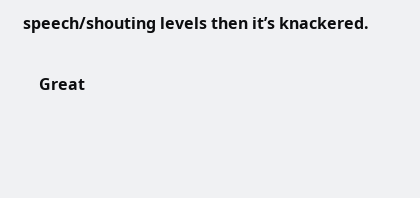speech/shouting levels then it’s knackered.

    Great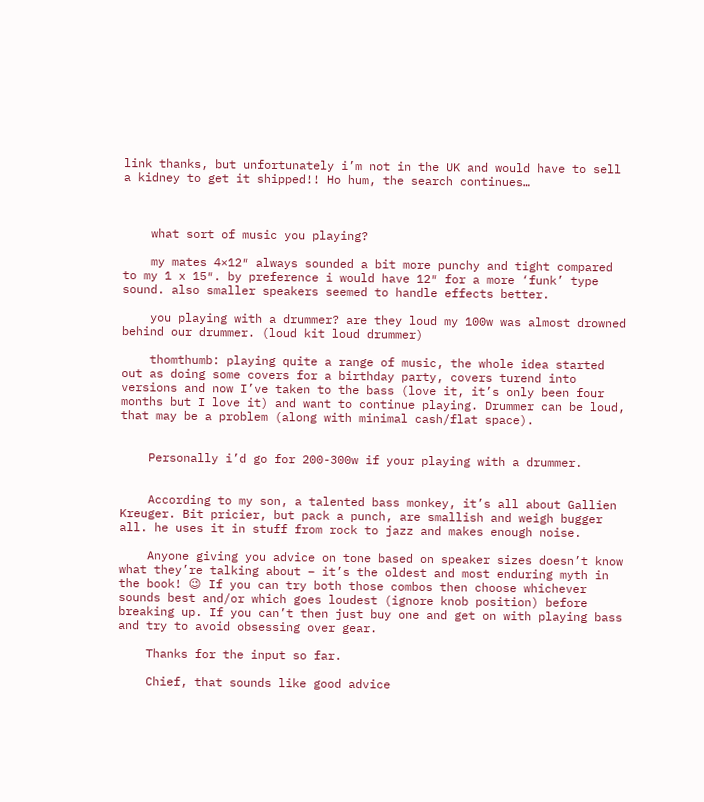link thanks, but unfortunately i’m not in the UK and would have to sell a kidney to get it shipped!! Ho hum, the search continues…



    what sort of music you playing?

    my mates 4×12″ always sounded a bit more punchy and tight compared to my 1 x 15″. by preference i would have 12″ for a more ‘funk’ type sound. also smaller speakers seemed to handle effects better.

    you playing with a drummer? are they loud my 100w was almost drowned behind our drummer. (loud kit loud drummer)

    thomthumb: playing quite a range of music, the whole idea started out as doing some covers for a birthday party, covers turend into versions and now I’ve taken to the bass (love it, it’s only been four months but I love it) and want to continue playing. Drummer can be loud, that may be a problem (along with minimal cash/flat space).


    Personally i’d go for 200-300w if your playing with a drummer.


    According to my son, a talented bass monkey, it’s all about Gallien Kreuger. Bit pricier, but pack a punch, are smallish and weigh bugger all. he uses it in stuff from rock to jazz and makes enough noise.

    Anyone giving you advice on tone based on speaker sizes doesn’t know what they’re talking about – it’s the oldest and most enduring myth in the book! 😉 If you can try both those combos then choose whichever sounds best and/or which goes loudest (ignore knob position) before breaking up. If you can’t then just buy one and get on with playing bass and try to avoid obsessing over gear.

    Thanks for the input so far.

    Chief, that sounds like good advice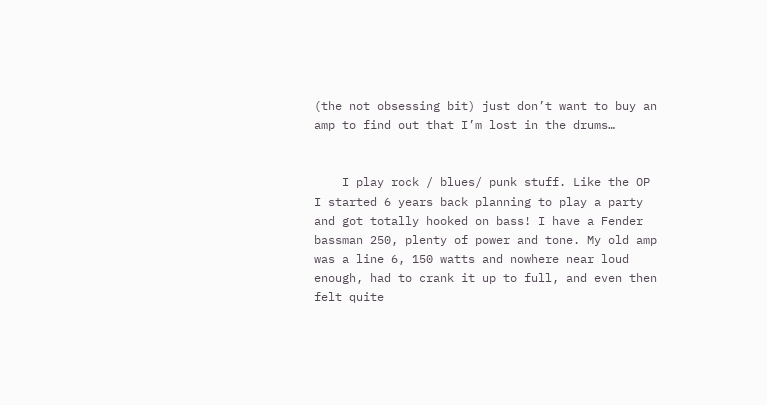(the not obsessing bit) just don’t want to buy an amp to find out that I’m lost in the drums…


    I play rock / blues/ punk stuff. Like the OP I started 6 years back planning to play a party and got totally hooked on bass! I have a Fender bassman 250, plenty of power and tone. My old amp was a line 6, 150 watts and nowhere near loud enough, had to crank it up to full, and even then felt quite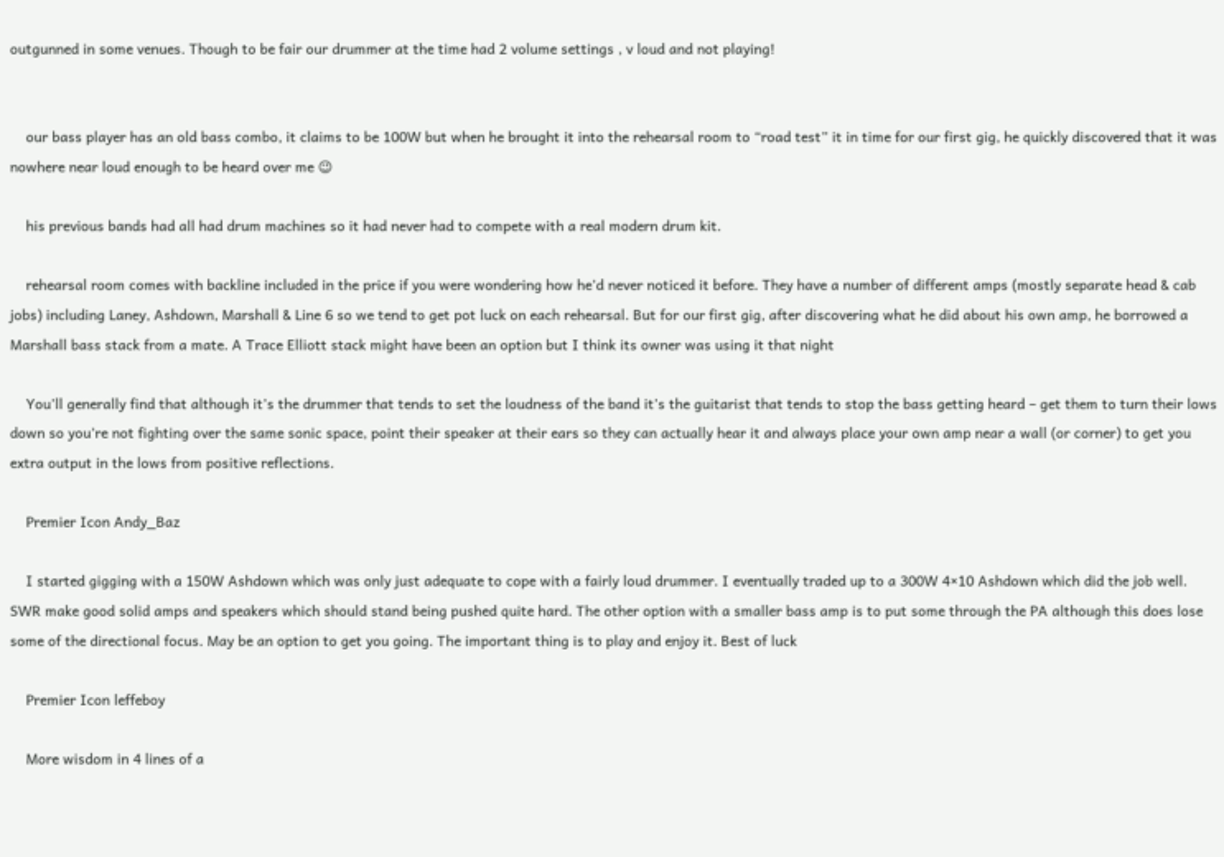outgunned in some venues. Though to be fair our drummer at the time had 2 volume settings , v loud and not playing!


    our bass player has an old bass combo, it claims to be 100W but when he brought it into the rehearsal room to “road test” it in time for our first gig, he quickly discovered that it was nowhere near loud enough to be heard over me 😉

    his previous bands had all had drum machines so it had never had to compete with a real modern drum kit.

    rehearsal room comes with backline included in the price if you were wondering how he’d never noticed it before. They have a number of different amps (mostly separate head & cab jobs) including Laney, Ashdown, Marshall & Line 6 so we tend to get pot luck on each rehearsal. But for our first gig, after discovering what he did about his own amp, he borrowed a Marshall bass stack from a mate. A Trace Elliott stack might have been an option but I think its owner was using it that night

    You’ll generally find that although it’s the drummer that tends to set the loudness of the band it’s the guitarist that tends to stop the bass getting heard – get them to turn their lows down so you’re not fighting over the same sonic space, point their speaker at their ears so they can actually hear it and always place your own amp near a wall (or corner) to get you extra output in the lows from positive reflections.

    Premier Icon Andy_Baz

    I started gigging with a 150W Ashdown which was only just adequate to cope with a fairly loud drummer. I eventually traded up to a 300W 4×10 Ashdown which did the job well. SWR make good solid amps and speakers which should stand being pushed quite hard. The other option with a smaller bass amp is to put some through the PA although this does lose some of the directional focus. May be an option to get you going. The important thing is to play and enjoy it. Best of luck

    Premier Icon leffeboy

    More wisdom in 4 lines of a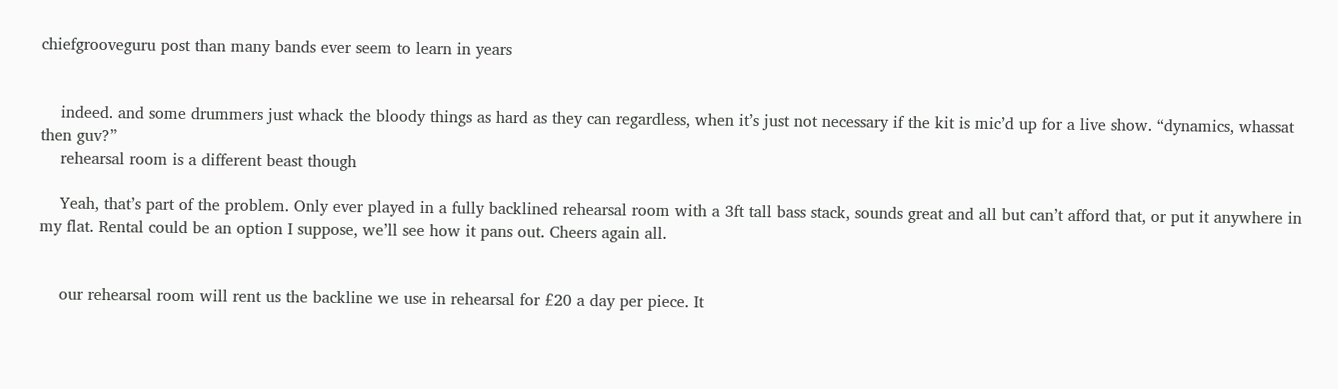chiefgrooveguru post than many bands ever seem to learn in years


    indeed. and some drummers just whack the bloody things as hard as they can regardless, when it’s just not necessary if the kit is mic’d up for a live show. “dynamics, whassat then guv?”
    rehearsal room is a different beast though

    Yeah, that’s part of the problem. Only ever played in a fully backlined rehearsal room with a 3ft tall bass stack, sounds great and all but can’t afford that, or put it anywhere in my flat. Rental could be an option I suppose, we’ll see how it pans out. Cheers again all.


    our rehearsal room will rent us the backline we use in rehearsal for £20 a day per piece. It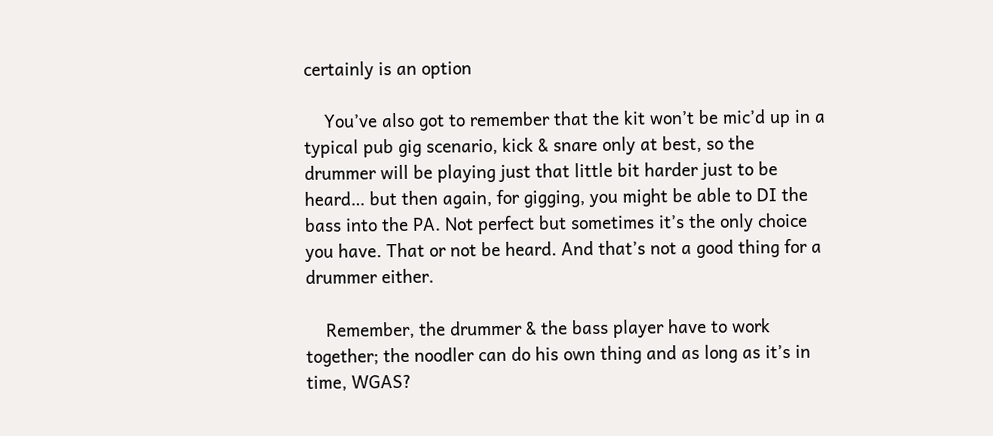certainly is an option

    You’ve also got to remember that the kit won’t be mic’d up in a typical pub gig scenario, kick & snare only at best, so the drummer will be playing just that little bit harder just to be heard… but then again, for gigging, you might be able to DI the bass into the PA. Not perfect but sometimes it’s the only choice you have. That or not be heard. And that’s not a good thing for a drummer either.

    Remember, the drummer & the bass player have to work together; the noodler can do his own thing and as long as it’s in time, WGAS?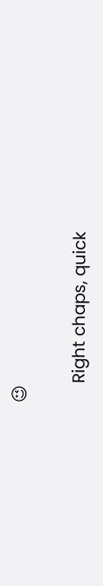😉

    Right chaps, quick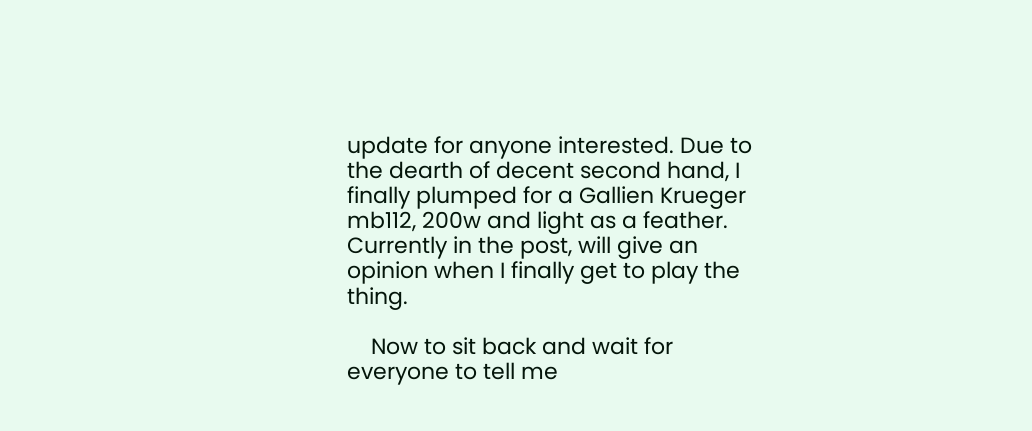update for anyone interested. Due to the dearth of decent second hand, I finally plumped for a Gallien Krueger mb112, 200w and light as a feather. Currently in the post, will give an opinion when I finally get to play the thing.

    Now to sit back and wait for everyone to tell me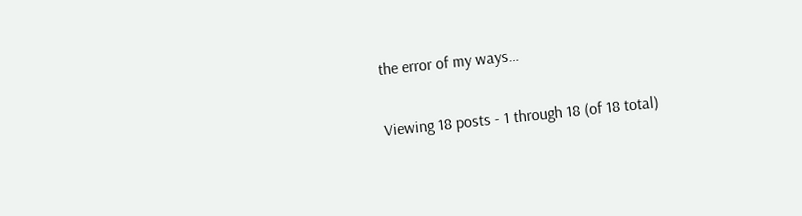the error of my ways…

Viewing 18 posts - 1 through 18 (of 18 total)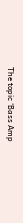The topic ‘Bass Amp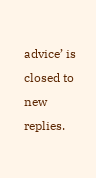advice’ is closed to new replies.